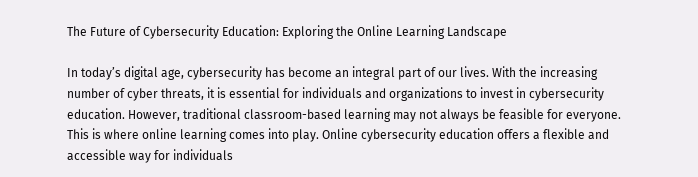The Future of Cybersecurity Education: Exploring the Online Learning Landscape

In today’s digital age, cybersecurity has become an integral part of our lives. With the increasing number of cyber threats, it is essential for individuals and organizations to invest in cybersecurity education. However, traditional classroom-based learning may not always be feasible for everyone. This is where online learning comes into play. Online cybersecurity education offers a flexible and accessible way for individuals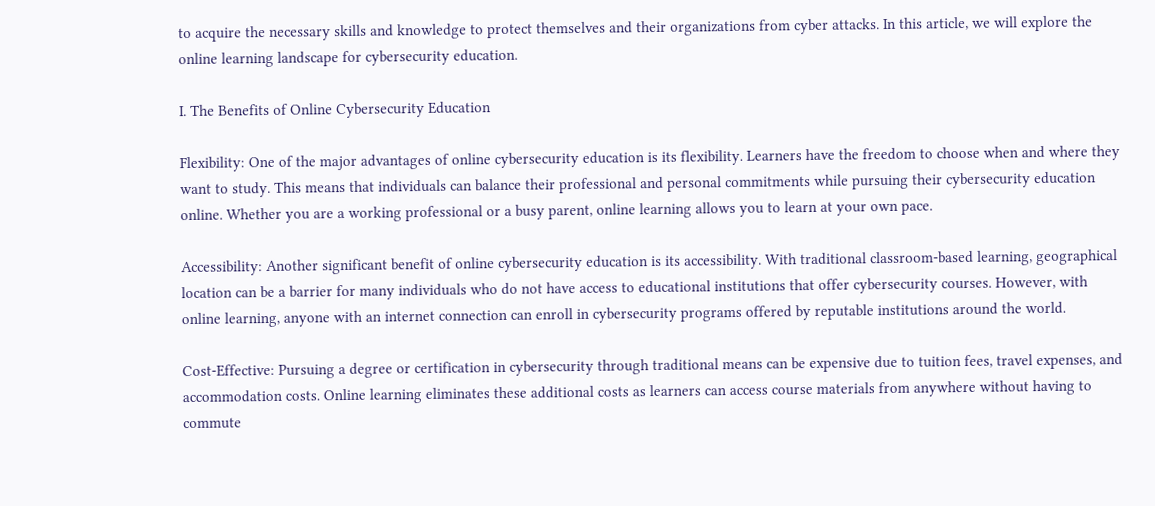to acquire the necessary skills and knowledge to protect themselves and their organizations from cyber attacks. In this article, we will explore the online learning landscape for cybersecurity education.

I. The Benefits of Online Cybersecurity Education

Flexibility: One of the major advantages of online cybersecurity education is its flexibility. Learners have the freedom to choose when and where they want to study. This means that individuals can balance their professional and personal commitments while pursuing their cybersecurity education online. Whether you are a working professional or a busy parent, online learning allows you to learn at your own pace.

Accessibility: Another significant benefit of online cybersecurity education is its accessibility. With traditional classroom-based learning, geographical location can be a barrier for many individuals who do not have access to educational institutions that offer cybersecurity courses. However, with online learning, anyone with an internet connection can enroll in cybersecurity programs offered by reputable institutions around the world.

Cost-Effective: Pursuing a degree or certification in cybersecurity through traditional means can be expensive due to tuition fees, travel expenses, and accommodation costs. Online learning eliminates these additional costs as learners can access course materials from anywhere without having to commute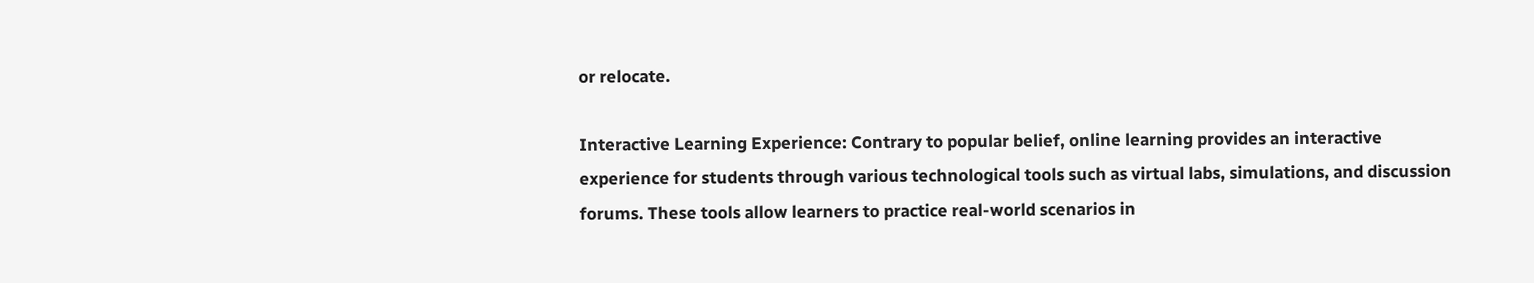or relocate.

Interactive Learning Experience: Contrary to popular belief, online learning provides an interactive experience for students through various technological tools such as virtual labs, simulations, and discussion forums. These tools allow learners to practice real-world scenarios in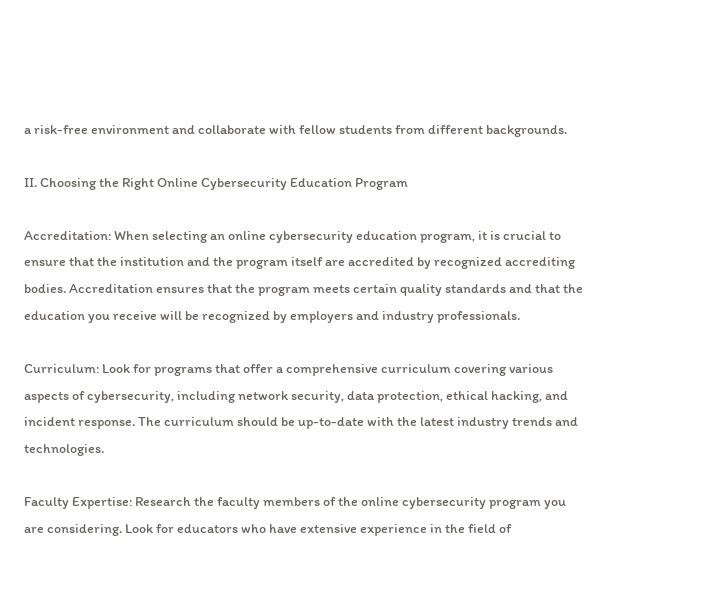a risk-free environment and collaborate with fellow students from different backgrounds.

II. Choosing the Right Online Cybersecurity Education Program

Accreditation: When selecting an online cybersecurity education program, it is crucial to ensure that the institution and the program itself are accredited by recognized accrediting bodies. Accreditation ensures that the program meets certain quality standards and that the education you receive will be recognized by employers and industry professionals.

Curriculum: Look for programs that offer a comprehensive curriculum covering various aspects of cybersecurity, including network security, data protection, ethical hacking, and incident response. The curriculum should be up-to-date with the latest industry trends and technologies.

Faculty Expertise: Research the faculty members of the online cybersecurity program you are considering. Look for educators who have extensive experience in the field of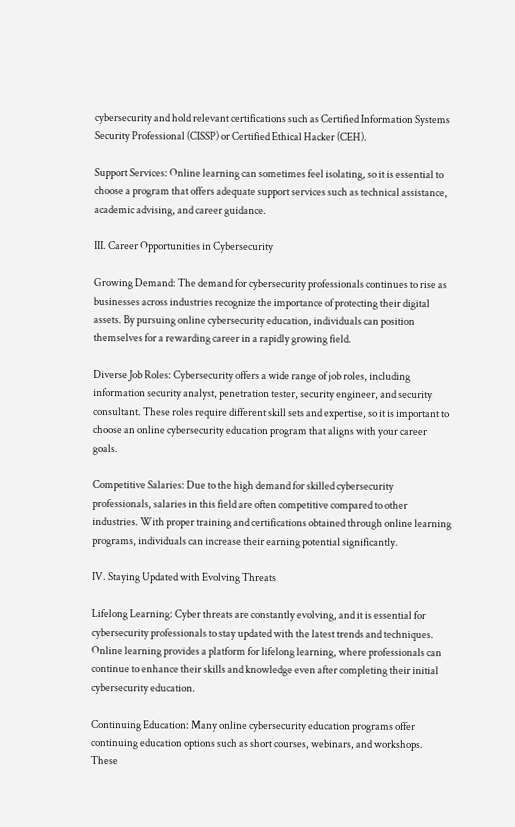cybersecurity and hold relevant certifications such as Certified Information Systems Security Professional (CISSP) or Certified Ethical Hacker (CEH).

Support Services: Online learning can sometimes feel isolating, so it is essential to choose a program that offers adequate support services such as technical assistance, academic advising, and career guidance.

III. Career Opportunities in Cybersecurity

Growing Demand: The demand for cybersecurity professionals continues to rise as businesses across industries recognize the importance of protecting their digital assets. By pursuing online cybersecurity education, individuals can position themselves for a rewarding career in a rapidly growing field.

Diverse Job Roles: Cybersecurity offers a wide range of job roles, including information security analyst, penetration tester, security engineer, and security consultant. These roles require different skill sets and expertise, so it is important to choose an online cybersecurity education program that aligns with your career goals.

Competitive Salaries: Due to the high demand for skilled cybersecurity professionals, salaries in this field are often competitive compared to other industries. With proper training and certifications obtained through online learning programs, individuals can increase their earning potential significantly.

IV. Staying Updated with Evolving Threats

Lifelong Learning: Cyber threats are constantly evolving, and it is essential for cybersecurity professionals to stay updated with the latest trends and techniques. Online learning provides a platform for lifelong learning, where professionals can continue to enhance their skills and knowledge even after completing their initial cybersecurity education.

Continuing Education: Many online cybersecurity education programs offer continuing education options such as short courses, webinars, and workshops. These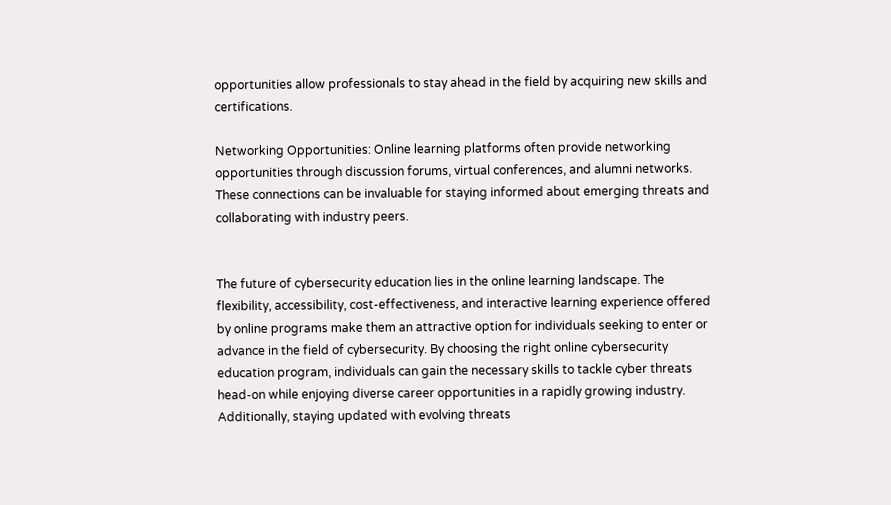opportunities allow professionals to stay ahead in the field by acquiring new skills and certifications.

Networking Opportunities: Online learning platforms often provide networking opportunities through discussion forums, virtual conferences, and alumni networks. These connections can be invaluable for staying informed about emerging threats and collaborating with industry peers.


The future of cybersecurity education lies in the online learning landscape. The flexibility, accessibility, cost-effectiveness, and interactive learning experience offered by online programs make them an attractive option for individuals seeking to enter or advance in the field of cybersecurity. By choosing the right online cybersecurity education program, individuals can gain the necessary skills to tackle cyber threats head-on while enjoying diverse career opportunities in a rapidly growing industry. Additionally, staying updated with evolving threats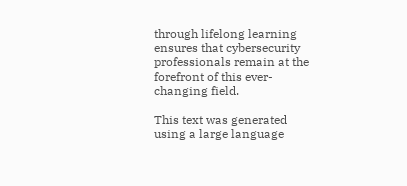through lifelong learning ensures that cybersecurity professionals remain at the forefront of this ever-changing field.

This text was generated using a large language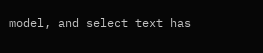model, and select text has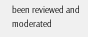been reviewed and moderated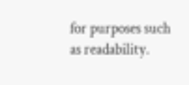for purposes such as readability.